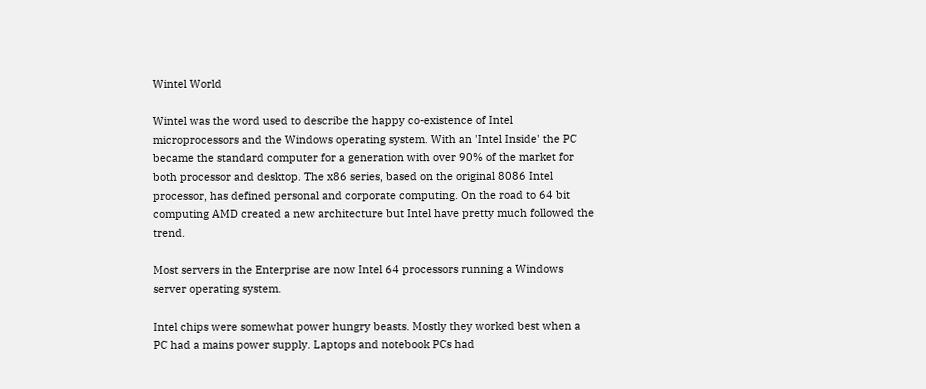Wintel World

Wintel was the word used to describe the happy co-existence of Intel microprocessors and the Windows operating system. With an 'Intel Inside' the PC became the standard computer for a generation with over 90% of the market for both processor and desktop. The x86 series, based on the original 8086 Intel processor, has defined personal and corporate computing. On the road to 64 bit computing AMD created a new architecture but Intel have pretty much followed the trend.

Most servers in the Enterprise are now Intel 64 processors running a Windows server operating system.

Intel chips were somewhat power hungry beasts. Mostly they worked best when a PC had a mains power supply. Laptops and notebook PCs had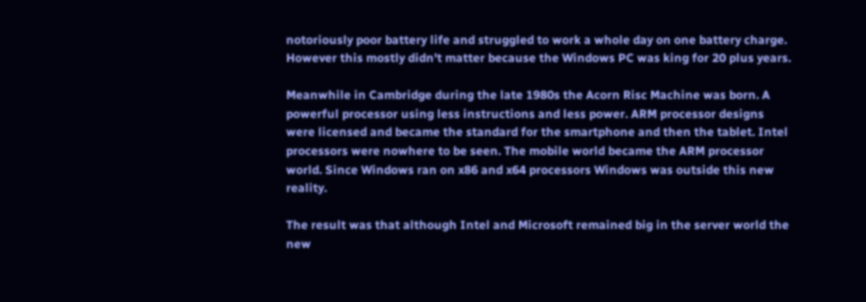notoriously poor battery life and struggled to work a whole day on one battery charge. However this mostly didn't matter because the Windows PC was king for 20 plus years.

Meanwhile in Cambridge during the late 1980s the Acorn Risc Machine was born. A powerful processor using less instructions and less power. ARM processor designs were licensed and became the standard for the smartphone and then the tablet. Intel processors were nowhere to be seen. The mobile world became the ARM processor world. Since Windows ran on x86 and x64 processors Windows was outside this new reality.

The result was that although Intel and Microsoft remained big in the server world the new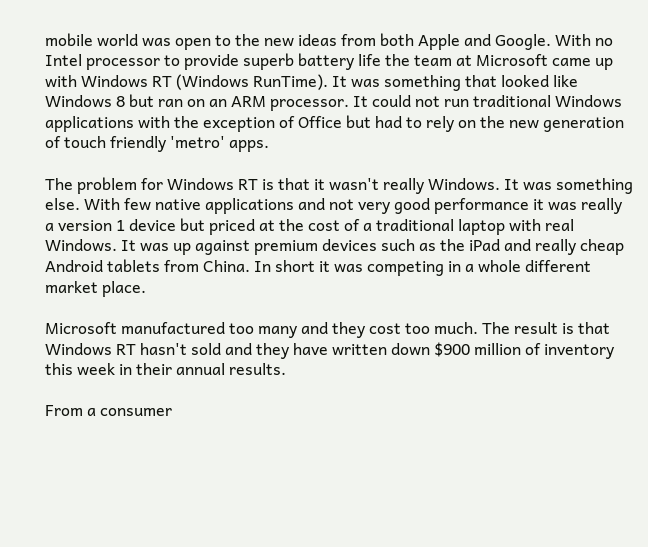mobile world was open to the new ideas from both Apple and Google. With no Intel processor to provide superb battery life the team at Microsoft came up with Windows RT (Windows RunTime). It was something that looked like Windows 8 but ran on an ARM processor. It could not run traditional Windows applications with the exception of Office but had to rely on the new generation of touch friendly 'metro' apps.

The problem for Windows RT is that it wasn't really Windows. It was something else. With few native applications and not very good performance it was really a version 1 device but priced at the cost of a traditional laptop with real Windows. It was up against premium devices such as the iPad and really cheap Android tablets from China. In short it was competing in a whole different market place.

Microsoft manufactured too many and they cost too much. The result is that Windows RT hasn't sold and they have written down $900 million of inventory this week in their annual results.

From a consumer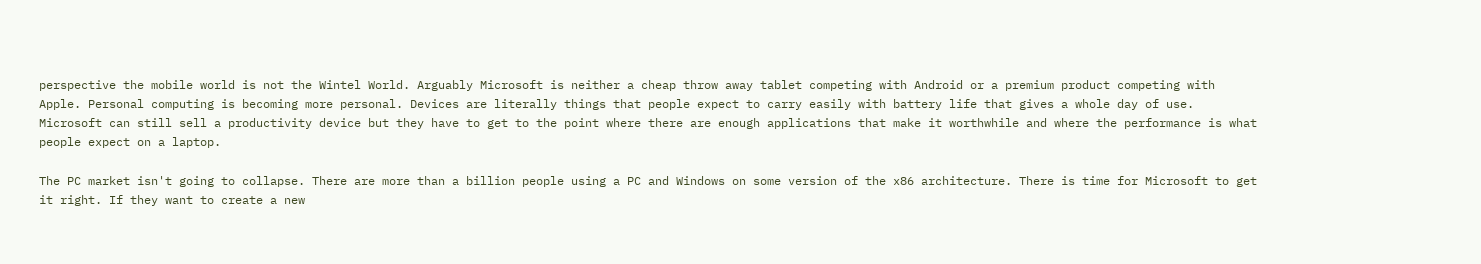perspective the mobile world is not the Wintel World. Arguably Microsoft is neither a cheap throw away tablet competing with Android or a premium product competing with Apple. Personal computing is becoming more personal. Devices are literally things that people expect to carry easily with battery life that gives a whole day of use. Microsoft can still sell a productivity device but they have to get to the point where there are enough applications that make it worthwhile and where the performance is what people expect on a laptop.

The PC market isn't going to collapse. There are more than a billion people using a PC and Windows on some version of the x86 architecture. There is time for Microsoft to get it right. If they want to create a new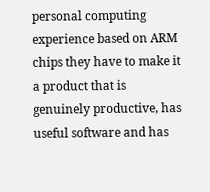personal computing experience based on ARM chips they have to make it a product that is genuinely productive, has useful software and has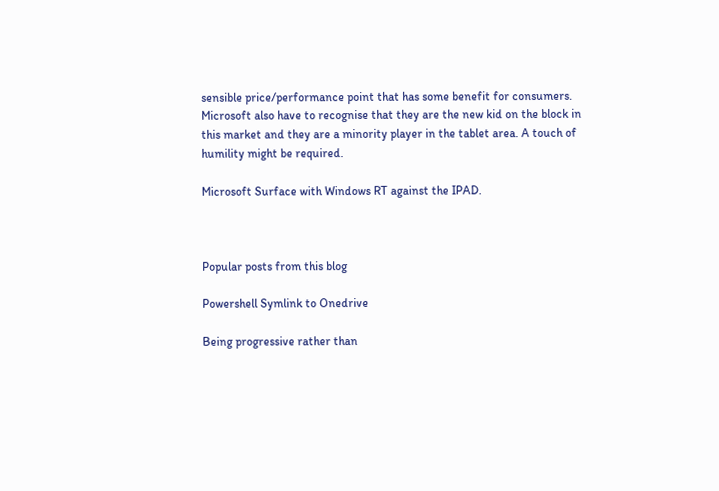sensible price/performance point that has some benefit for consumers. Microsoft also have to recognise that they are the new kid on the block in this market and they are a minority player in the tablet area. A touch of humility might be required.

Microsoft Surface with Windows RT against the IPAD.



Popular posts from this blog

Powershell Symlink to Onedrive

Being progressive rather than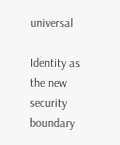universal

Identity as the new security boundary